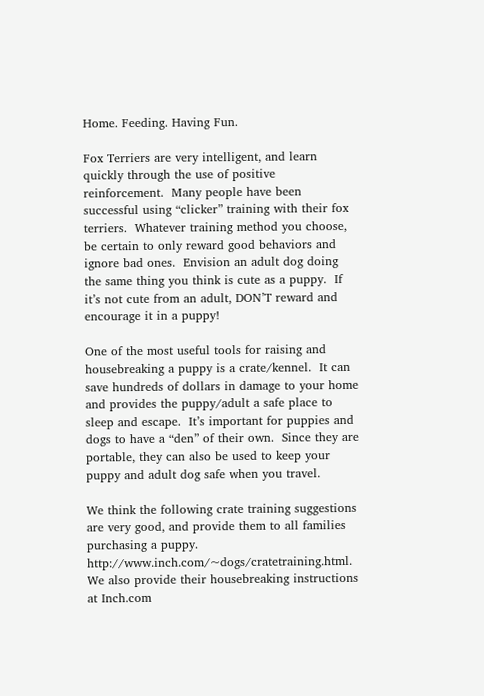Home. Feeding. Having Fun.

Fox Terriers are very intelligent, and learn quickly through the use of positive reinforcement.  Many people have been successful using “clicker” training with their fox terriers.  Whatever training method you choose, be certain to only reward good behaviors and ignore bad ones.  Envision an adult dog doing the same thing you think is cute as a puppy.  If it’s not cute from an adult, DON’T reward and encourage it in a puppy!

One of the most useful tools for raising and housebreaking a puppy is a crate/kennel.  It can save hundreds of dollars in damage to your home and provides the puppy/adult a safe place to sleep and escape.  It’s important for puppies and dogs to have a “den” of their own.  Since they are portable, they can also be used to keep your puppy and adult dog safe when you travel.

We think the following crate training suggestions are very good, and provide them to all families purchasing a puppy.  http://www.inch.com/~dogs/cratetraining.html.  We also provide their housebreaking instructions at Inch.com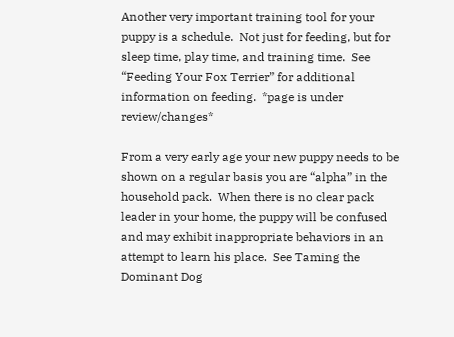Another very important training tool for your puppy is a schedule.  Not just for feeding, but for sleep time, play time, and training time.  See “Feeding Your Fox Terrier” for additional information on feeding.  *page is under review/changes*

From a very early age your new puppy needs to be shown on a regular basis you are “alpha” in the household pack.  When there is no clear pack leader in your home, the puppy will be confused and may exhibit inappropriate behaviors in an attempt to learn his place.  See Taming the Dominant Dog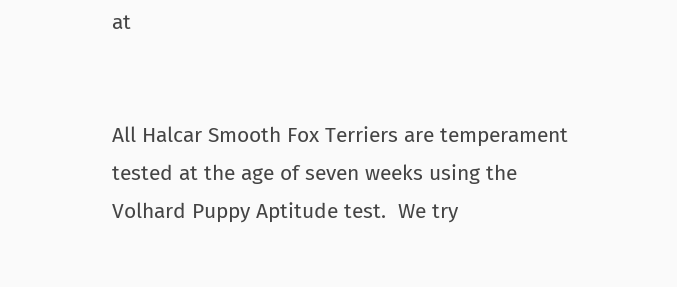at


All Halcar Smooth Fox Terriers are temperament tested at the age of seven weeks using the Volhard Puppy Aptitude test.  We try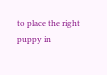to place the right puppy in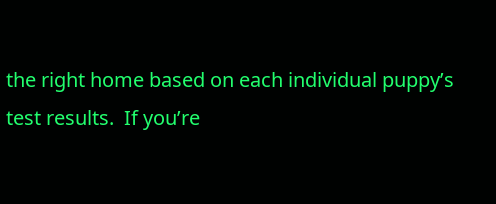the right home based on each individual puppy’s test results.  If you’re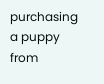purchasing a puppy from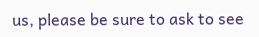us, please be sure to ask to see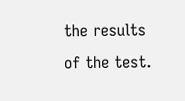the results of the test.